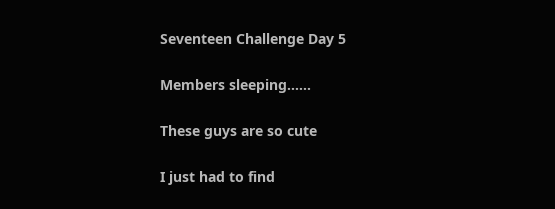Seventeen Challenge Day 5

Members sleeping......

These guys are so cute

I just had to find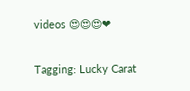videos 😍😍😍❤

Tagging: Lucky Carat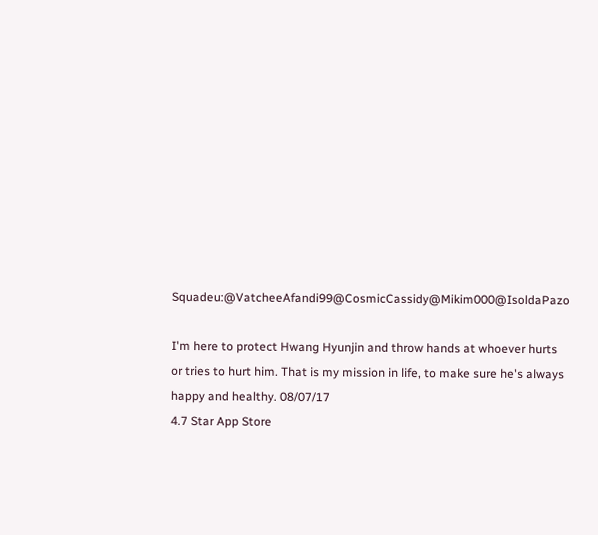Squadeu:@VatcheeAfandi99@CosmicCassidy@Mikim000@IsoldaPazo

I'm here to protect Hwang Hyunjin and throw hands at whoever hurts or tries to hurt him. That is my mission in life, to make sure he's always happy and healthy. 08/07/17
4.7 Star App Store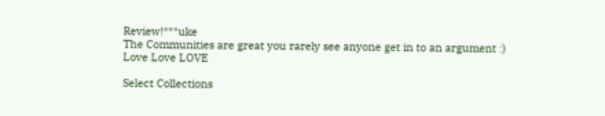Review!***uke
The Communities are great you rarely see anyone get in to an argument :)
Love Love LOVE

Select Collections